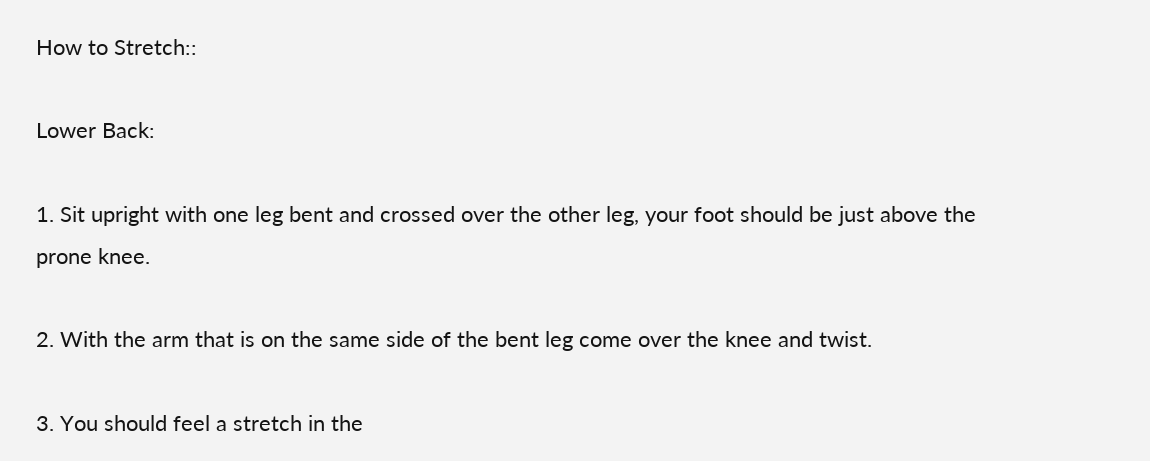How to Stretch::

Lower Back:

1. Sit upright with one leg bent and crossed over the other leg, your foot should be just above the prone knee.

2. With the arm that is on the same side of the bent leg come over the knee and twist.

3. You should feel a stretch in the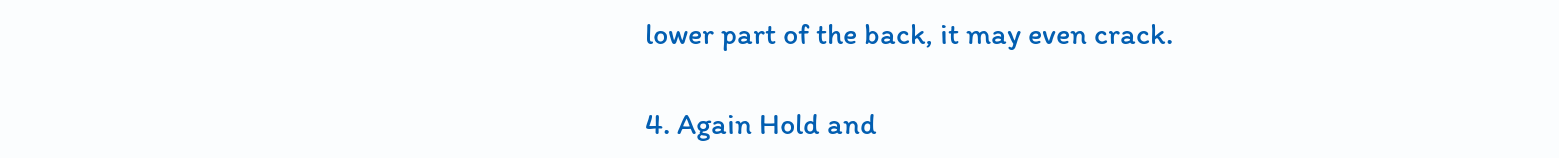lower part of the back, it may even crack.

4. Again Hold and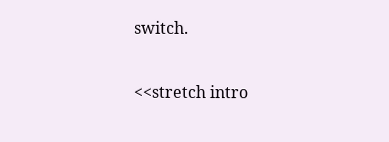switch.

<<stretch intro